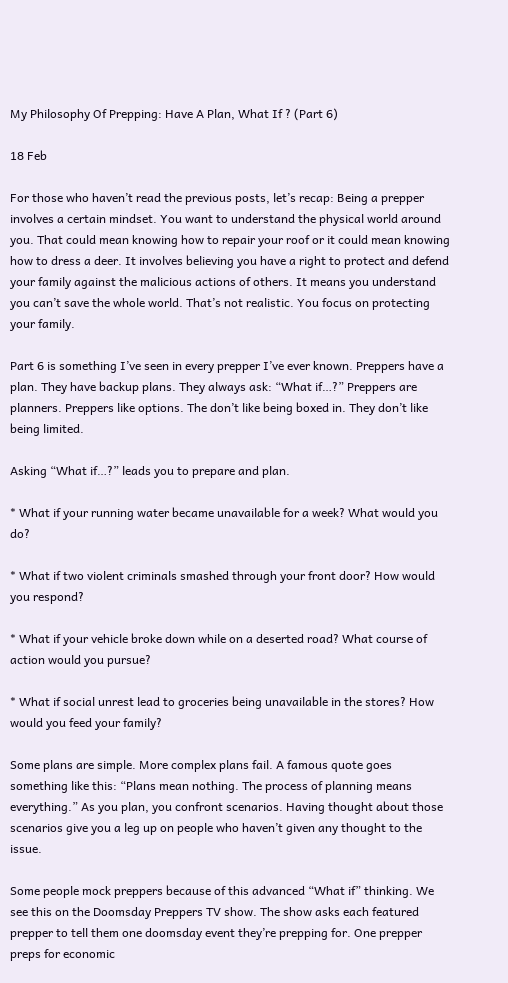My Philosophy Of Prepping: Have A Plan, What If ? (Part 6)

18 Feb

For those who haven’t read the previous posts, let’s recap: Being a prepper involves a certain mindset. You want to understand the physical world around you. That could mean knowing how to repair your roof or it could mean knowing how to dress a deer. It involves believing you have a right to protect and defend your family against the malicious actions of others. It means you understand you can’t save the whole world. That’s not realistic. You focus on protecting your family.

Part 6 is something I’ve seen in every prepper I’ve ever known. Preppers have a plan. They have backup plans. They always ask: “What if…?” Preppers are planners. Preppers like options. The don’t like being boxed in. They don’t like being limited.

Asking “What if…?” leads you to prepare and plan.

* What if your running water became unavailable for a week? What would you do?

* What if two violent criminals smashed through your front door? How would you respond?

* What if your vehicle broke down while on a deserted road? What course of action would you pursue?

* What if social unrest lead to groceries being unavailable in the stores? How would you feed your family?

Some plans are simple. More complex plans fail. A famous quote goes something like this: “Plans mean nothing. The process of planning means everything.” As you plan, you confront scenarios. Having thought about those scenarios give you a leg up on people who haven’t given any thought to the issue.

Some people mock preppers because of this advanced “What if” thinking. We see this on the Doomsday Preppers TV show. The show asks each featured prepper to tell them one doomsday event they’re prepping for. One prepper preps for economic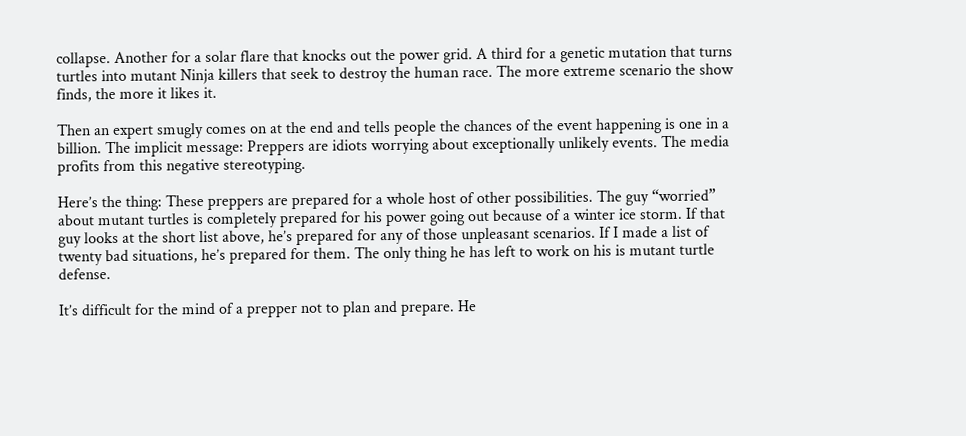collapse. Another for a solar flare that knocks out the power grid. A third for a genetic mutation that turns turtles into mutant Ninja killers that seek to destroy the human race. The more extreme scenario the show finds, the more it likes it.

Then an expert smugly comes on at the end and tells people the chances of the event happening is one in a billion. The implicit message: Preppers are idiots worrying about exceptionally unlikely events. The media profits from this negative stereotyping.

Here’s the thing: These preppers are prepared for a whole host of other possibilities. The guy “worried” about mutant turtles is completely prepared for his power going out because of a winter ice storm. If that guy looks at the short list above, he’s prepared for any of those unpleasant scenarios. If I made a list of twenty bad situations, he’s prepared for them. The only thing he has left to work on his is mutant turtle defense.

It’s difficult for the mind of a prepper not to plan and prepare. He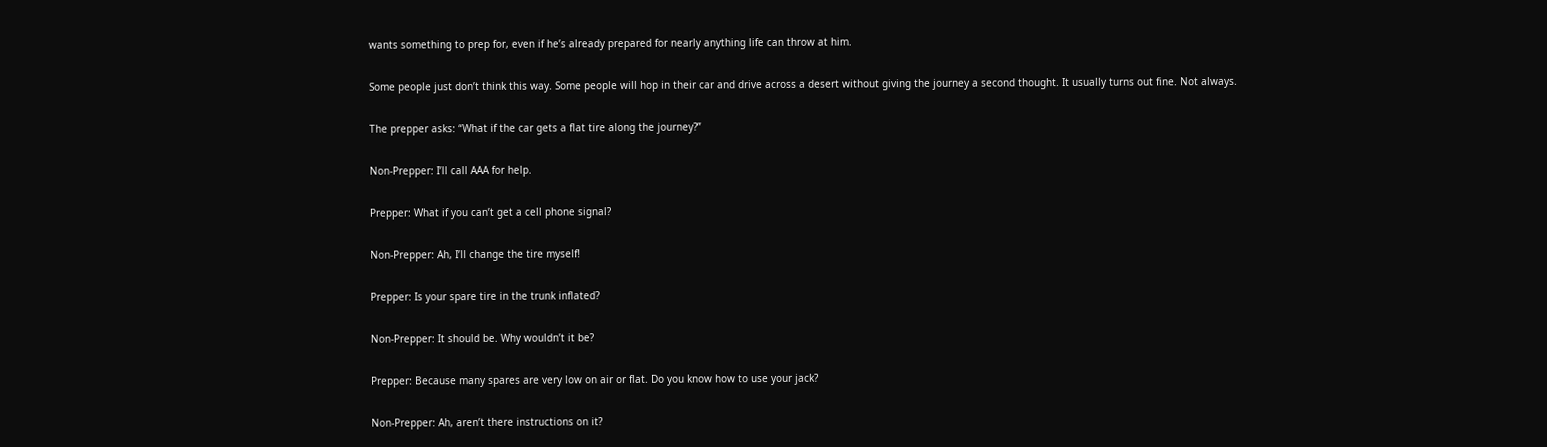wants something to prep for, even if he’s already prepared for nearly anything life can throw at him.

Some people just don’t think this way. Some people will hop in their car and drive across a desert without giving the journey a second thought. It usually turns out fine. Not always.

The prepper asks: “What if the car gets a flat tire along the journey?”

Non-Prepper: I’ll call AAA for help.

Prepper: What if you can’t get a cell phone signal?

Non-Prepper: Ah, I’ll change the tire myself!

Prepper: Is your spare tire in the trunk inflated?

Non-Prepper: It should be. Why wouldn’t it be?

Prepper: Because many spares are very low on air or flat. Do you know how to use your jack?

Non-Prepper: Ah, aren’t there instructions on it?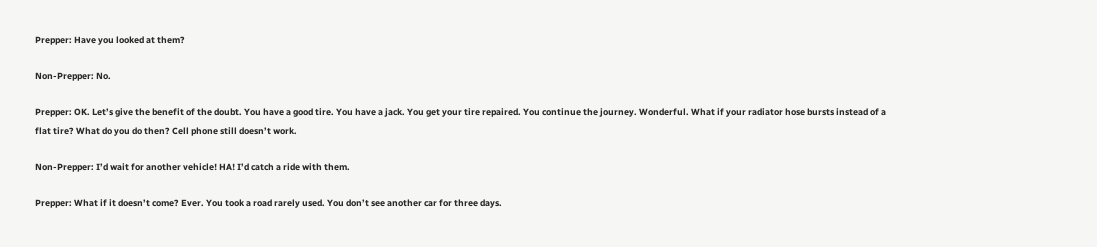Prepper: Have you looked at them?

Non-Prepper: No.

Prepper: OK. Let’s give the benefit of the doubt. You have a good tire. You have a jack. You get your tire repaired. You continue the journey. Wonderful. What if your radiator hose bursts instead of a flat tire? What do you do then? Cell phone still doesn’t work.

Non-Prepper: I’d wait for another vehicle! HA! I’d catch a ride with them.

Prepper: What if it doesn’t come? Ever. You took a road rarely used. You don’t see another car for three days.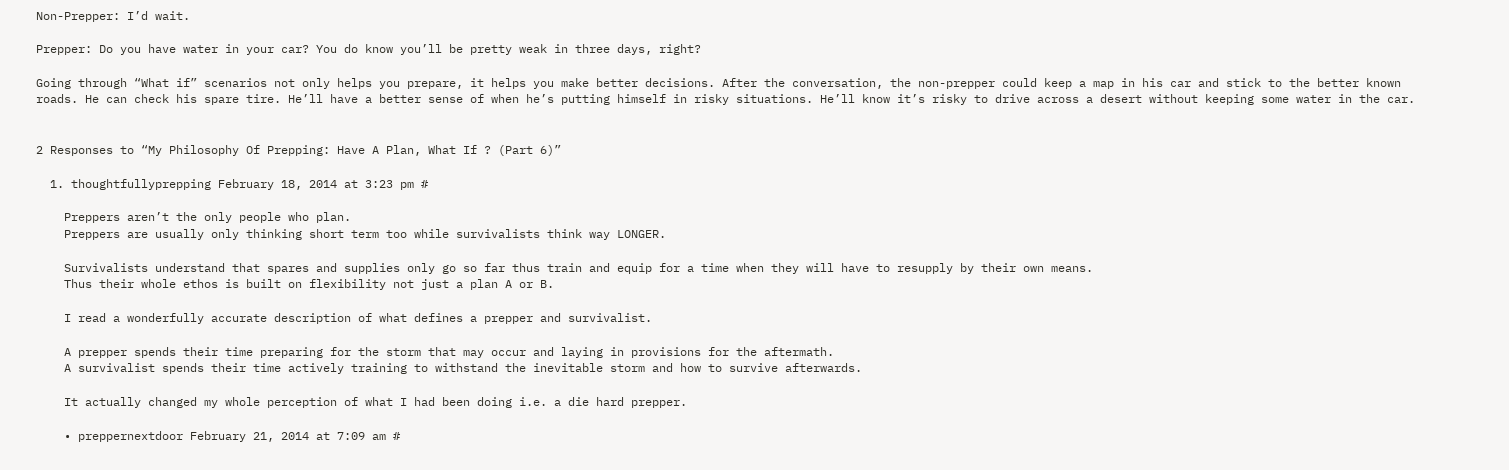Non-Prepper: I’d wait.

Prepper: Do you have water in your car? You do know you’ll be pretty weak in three days, right?

Going through “What if” scenarios not only helps you prepare, it helps you make better decisions. After the conversation, the non-prepper could keep a map in his car and stick to the better known roads. He can check his spare tire. He’ll have a better sense of when he’s putting himself in risky situations. He’ll know it’s risky to drive across a desert without keeping some water in the car.


2 Responses to “My Philosophy Of Prepping: Have A Plan, What If ? (Part 6)”

  1. thoughtfullyprepping February 18, 2014 at 3:23 pm #

    Preppers aren’t the only people who plan.
    Preppers are usually only thinking short term too while survivalists think way LONGER.

    Survivalists understand that spares and supplies only go so far thus train and equip for a time when they will have to resupply by their own means.
    Thus their whole ethos is built on flexibility not just a plan A or B.

    I read a wonderfully accurate description of what defines a prepper and survivalist.

    A prepper spends their time preparing for the storm that may occur and laying in provisions for the aftermath.
    A survivalist spends their time actively training to withstand the inevitable storm and how to survive afterwards.

    It actually changed my whole perception of what I had been doing i.e. a die hard prepper.

    • preppernextdoor February 21, 2014 at 7:09 am #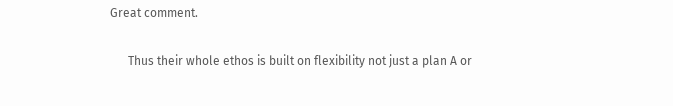Great comment.

      Thus their whole ethos is built on flexibility not just a plan A or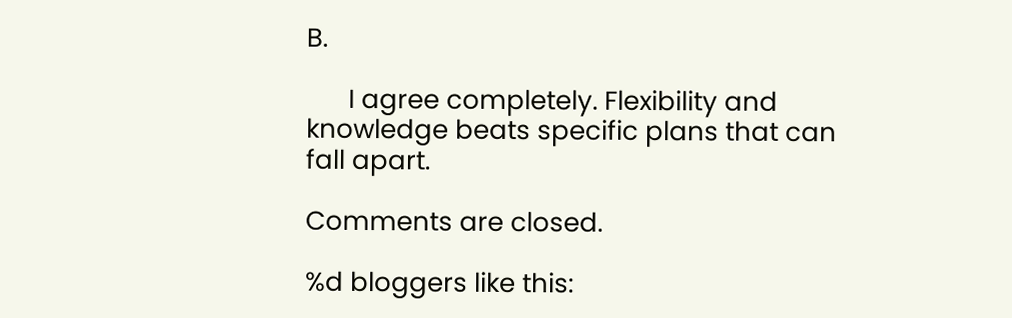B.

      I agree completely. Flexibility and knowledge beats specific plans that can fall apart.

Comments are closed.

%d bloggers like this: